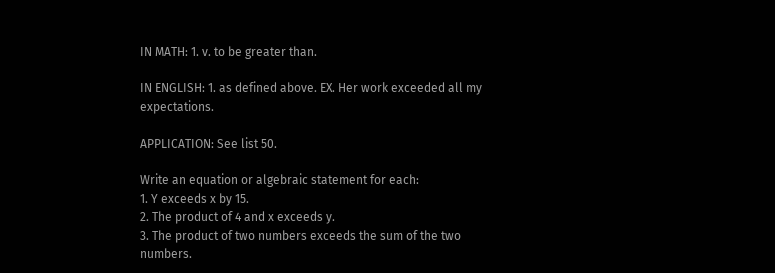IN MATH: 1. v. to be greater than.

IN ENGLISH: 1. as defined above. EX. Her work exceeded all my expectations.

APPLICATION: See list 50.

Write an equation or algebraic statement for each:
1. Y exceeds x by 15.
2. The product of 4 and x exceeds y.
3. The product of two numbers exceeds the sum of the two numbers.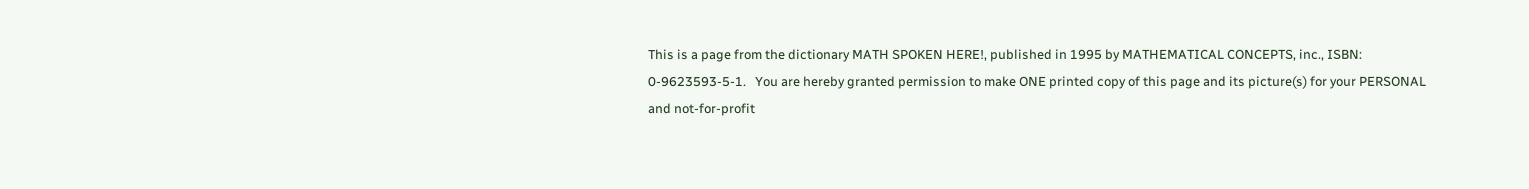This is a page from the dictionary MATH SPOKEN HERE!, published in 1995 by MATHEMATICAL CONCEPTS, inc., ISBN: 0-9623593-5-1.   You are hereby granted permission to make ONE printed copy of this page and its picture(s) for your PERSONAL and not-for-profit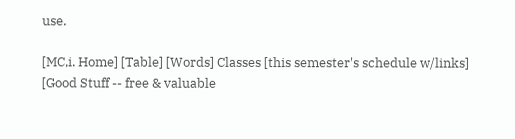use.

[MC,i. Home] [Table] [Words] Classes [this semester's schedule w/links] [Good Stuff -- free & valuable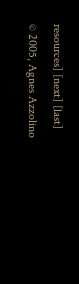resources] [next] [last]
© 2005, Agnes Azzolino